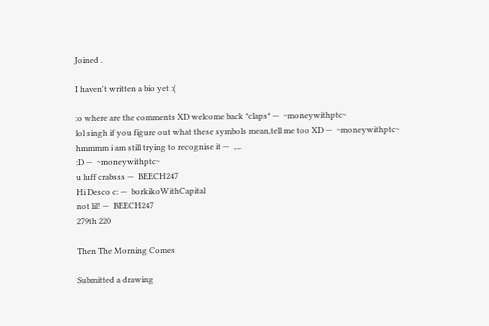Joined .

I haven't written a bio yet :(

:o where are the comments XD welcome back *claps* —  ~moneywithptc~
lol singh if you figure out what these symbols mean,tell me too XD —  ~moneywithptc~
hmmmm i am still trying to recognise it —  ,.,.
:D —  ~moneywithptc~
u luff crabsss —  BEECH247
Hi Desco c: —  borkikoWithCapital
not lil! —  BEECH247
279th 220

Then The Morning Comes

Submitted a drawing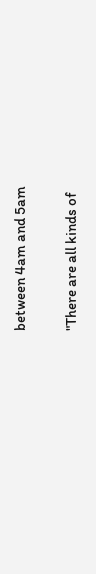between 4am and 5am

"There are all kinds of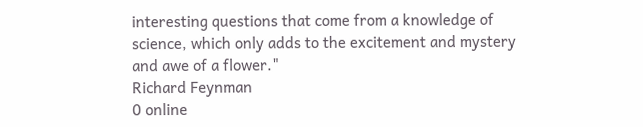interesting questions that come from a knowledge of science, which only adds to the excitement and mystery and awe of a flower."
Richard Feynman
0 online